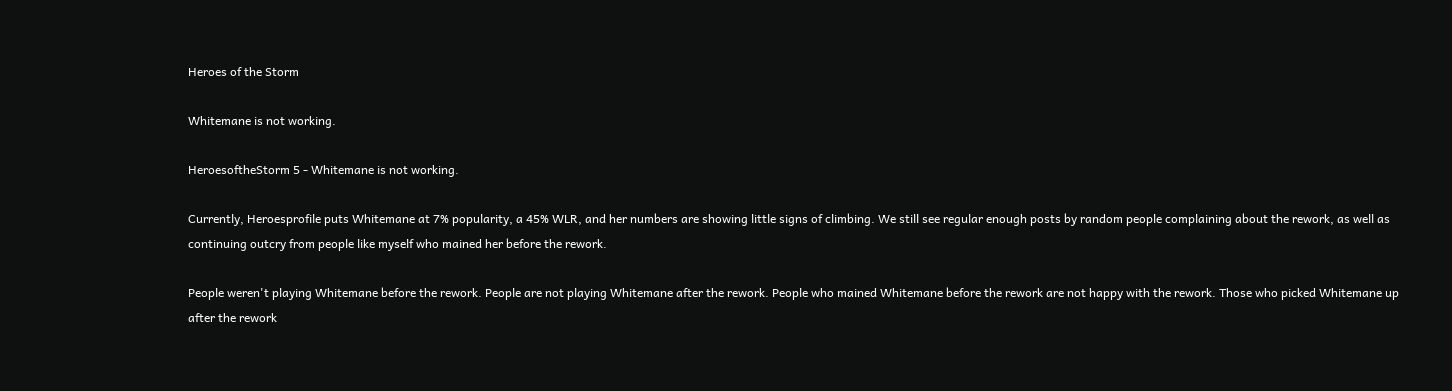Heroes of the Storm

Whitemane is not working.

HeroesoftheStorm 5 - Whitemane is not working.

Currently, Heroesprofile puts Whitemane at 7% popularity, a 45% WLR, and her numbers are showing little signs of climbing. We still see regular enough posts by random people complaining about the rework, as well as continuing outcry from people like myself who mained her before the rework.

People weren't playing Whitemane before the rework. People are not playing Whitemane after the rework. People who mained Whitemane before the rework are not happy with the rework. Those who picked Whitemane up after the rework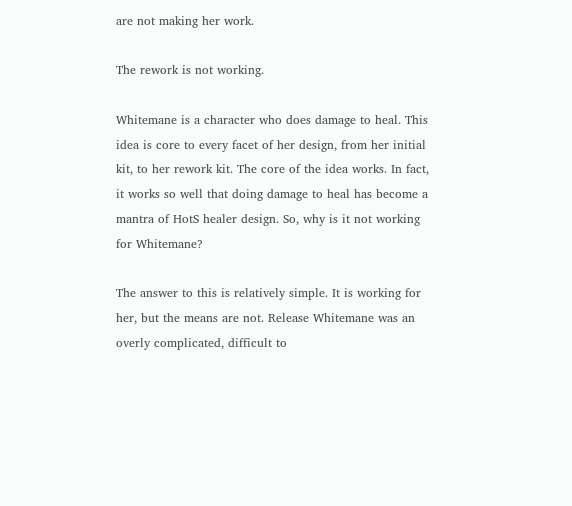are not making her work.

The rework is not working.

Whitemane is a character who does damage to heal. This idea is core to every facet of her design, from her initial kit, to her rework kit. The core of the idea works. In fact, it works so well that doing damage to heal has become a mantra of HotS healer design. So, why is it not working for Whitemane?

The answer to this is relatively simple. It is working for her, but the means are not. Release Whitemane was an overly complicated, difficult to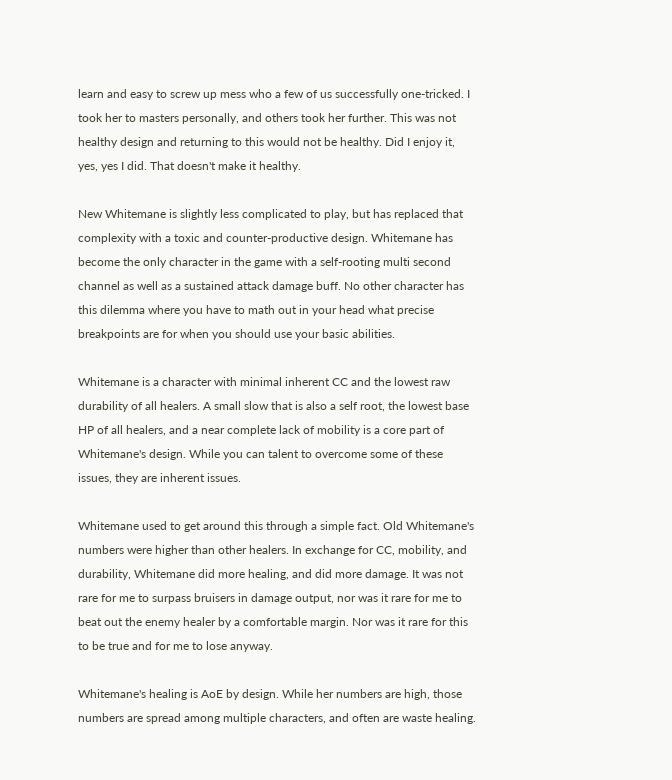learn and easy to screw up mess who a few of us successfully one-tricked. I took her to masters personally, and others took her further. This was not healthy design and returning to this would not be healthy. Did I enjoy it, yes, yes I did. That doesn't make it healthy.

New Whitemane is slightly less complicated to play, but has replaced that complexity with a toxic and counter-productive design. Whitemane has become the only character in the game with a self-rooting multi second channel as well as a sustained attack damage buff. No other character has this dilemma where you have to math out in your head what precise breakpoints are for when you should use your basic abilities.

Whitemane is a character with minimal inherent CC and the lowest raw durability of all healers. A small slow that is also a self root, the lowest base HP of all healers, and a near complete lack of mobility is a core part of Whitemane's design. While you can talent to overcome some of these issues, they are inherent issues.

Whitemane used to get around this through a simple fact. Old Whitemane's numbers were higher than other healers. In exchange for CC, mobility, and durability, Whitemane did more healing, and did more damage. It was not rare for me to surpass bruisers in damage output, nor was it rare for me to beat out the enemy healer by a comfortable margin. Nor was it rare for this to be true and for me to lose anyway.

Whitemane's healing is AoE by design. While her numbers are high, those numbers are spread among multiple characters, and often are waste healing.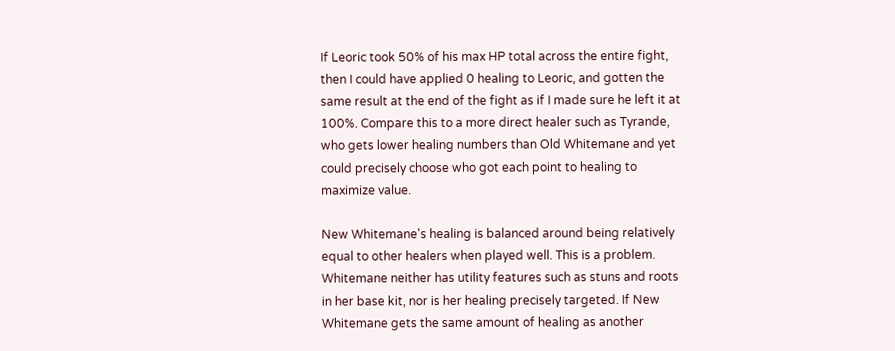If Leoric took 50% of his max HP total across the entire fight, then I could have applied 0 healing to Leoric, and gotten the same result at the end of the fight as if I made sure he left it at 100%. Compare this to a more direct healer such as Tyrande, who gets lower healing numbers than Old Whitemane and yet could precisely choose who got each point to healing to maximize value.

New Whitemane's healing is balanced around being relatively equal to other healers when played well. This is a problem. Whitemane neither has utility features such as stuns and roots in her base kit, nor is her healing precisely targeted. If New Whitemane gets the same amount of healing as another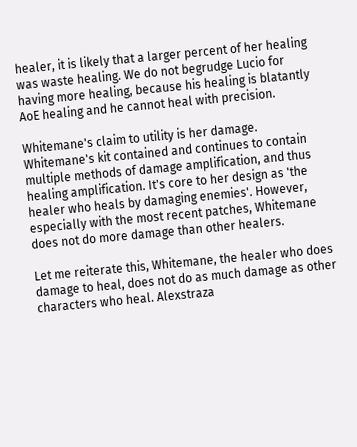healer, it is likely that a larger percent of her healing was waste healing. We do not begrudge Lucio for having more healing, because his healing is blatantly AoE healing and he cannot heal with precision.

Whitemane's claim to utility is her damage. Whitemane's kit contained and continues to contain multiple methods of damage amplification, and thus healing amplification. It's core to her design as 'the healer who heals by damaging enemies'. However, especially with the most recent patches, Whitemane does not do more damage than other healers.

Let me reiterate this, Whitemane, the healer who does damage to heal, does not do as much damage as other characters who heal. Alexstraza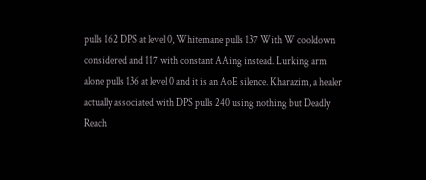pulls 162 DPS at level 0, Whitemane pulls 137 With W cooldown considered and 117 with constant AAing instead. Lurking arm alone pulls 136 at level 0 and it is an AoE silence. Kharazim, a healer actually associated with DPS pulls 240 using nothing but Deadly Reach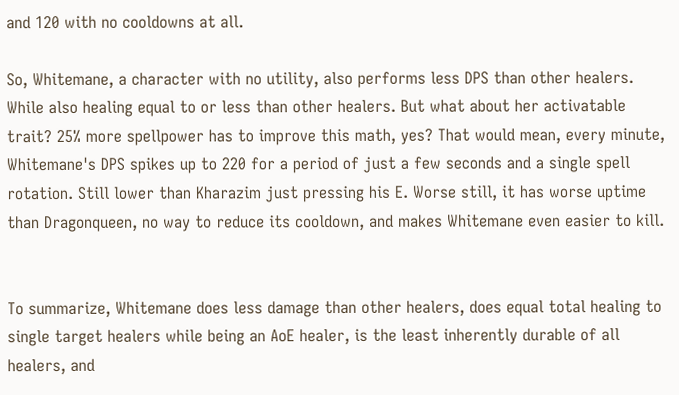and 120 with no cooldowns at all.

So, Whitemane, a character with no utility, also performs less DPS than other healers. While also healing equal to or less than other healers. But what about her activatable trait? 25% more spellpower has to improve this math, yes? That would mean, every minute, Whitemane's DPS spikes up to 220 for a period of just a few seconds and a single spell rotation. Still lower than Kharazim just pressing his E. Worse still, it has worse uptime than Dragonqueen, no way to reduce its cooldown, and makes Whitemane even easier to kill.


To summarize, Whitemane does less damage than other healers, does equal total healing to single target healers while being an AoE healer, is the least inherently durable of all healers, and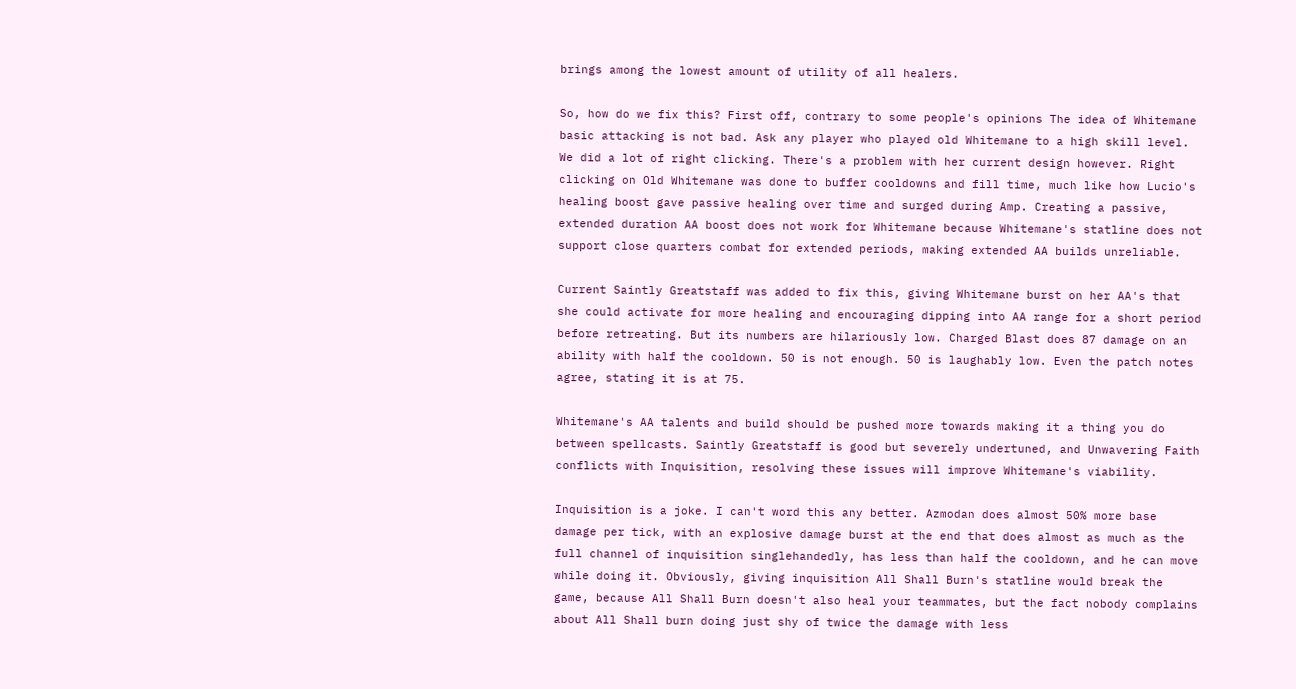brings among the lowest amount of utility of all healers.

So, how do we fix this? First off, contrary to some people's opinions The idea of Whitemane basic attacking is not bad. Ask any player who played old Whitemane to a high skill level. We did a lot of right clicking. There's a problem with her current design however. Right clicking on Old Whitemane was done to buffer cooldowns and fill time, much like how Lucio's healing boost gave passive healing over time and surged during Amp. Creating a passive, extended duration AA boost does not work for Whitemane because Whitemane's statline does not support close quarters combat for extended periods, making extended AA builds unreliable.

Current Saintly Greatstaff was added to fix this, giving Whitemane burst on her AA's that she could activate for more healing and encouraging dipping into AA range for a short period before retreating. But its numbers are hilariously low. Charged Blast does 87 damage on an ability with half the cooldown. 50 is not enough. 50 is laughably low. Even the patch notes agree, stating it is at 75.

Whitemane's AA talents and build should be pushed more towards making it a thing you do between spellcasts. Saintly Greatstaff is good but severely undertuned, and Unwavering Faith conflicts with Inquisition, resolving these issues will improve Whitemane's viability.

Inquisition is a joke. I can't word this any better. Azmodan does almost 50% more base damage per tick, with an explosive damage burst at the end that does almost as much as the full channel of inquisition singlehandedly, has less than half the cooldown, and he can move while doing it. Obviously, giving inquisition All Shall Burn's statline would break the game, because All Shall Burn doesn't also heal your teammates, but the fact nobody complains about All Shall burn doing just shy of twice the damage with less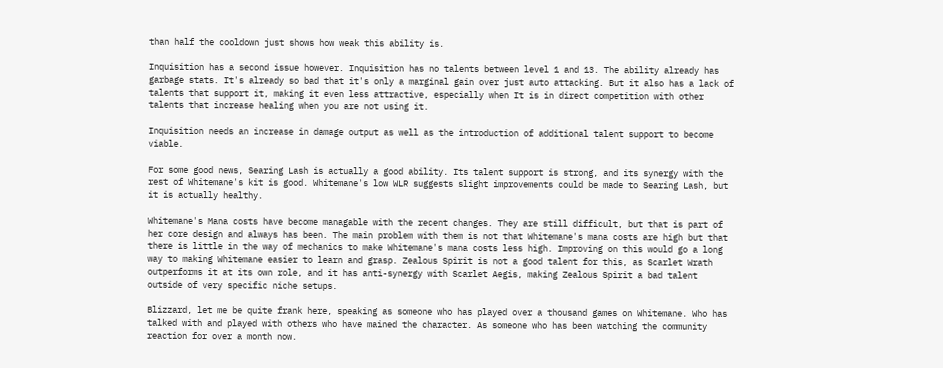than half the cooldown just shows how weak this ability is.

Inquisition has a second issue however. Inquisition has no talents between level 1 and 13. The ability already has garbage stats. It's already so bad that it's only a marginal gain over just auto attacking. But it also has a lack of talents that support it, making it even less attractive, especially when It is in direct competition with other talents that increase healing when you are not using it.

Inquisition needs an increase in damage output as well as the introduction of additional talent support to become viable.

For some good news, Searing Lash is actually a good ability. Its talent support is strong, and its synergy with the rest of Whitemane's kit is good. Whitemane's low WLR suggests slight improvements could be made to Searing Lash, but it is actually healthy.

Whitemane's Mana costs have become managable with the recent changes. They are still difficult, but that is part of her core design and always has been. The main problem with them is not that Whitemane's mana costs are high but that there is little in the way of mechanics to make Whitemane's mana costs less high. Improving on this would go a long way to making Whitemane easier to learn and grasp. Zealous Spirit is not a good talent for this, as Scarlet Wrath outperforms it at its own role, and it has anti-synergy with Scarlet Aegis, making Zealous Spirit a bad talent outside of very specific niche setups.

Blizzard, let me be quite frank here, speaking as someone who has played over a thousand games on Whitemane. Who has talked with and played with others who have mained the character. As someone who has been watching the community reaction for over a month now.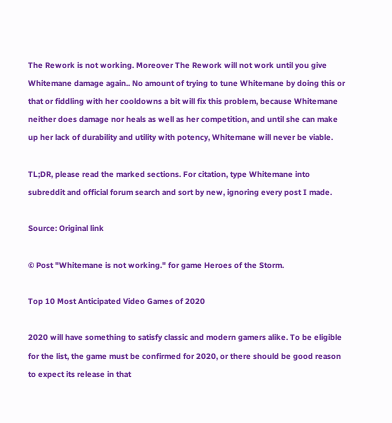The Rework is not working. Moreover The Rework will not work until you give Whitemane damage again.. No amount of trying to tune Whitemane by doing this or that or fiddling with her cooldowns a bit will fix this problem, because Whitemane neither does damage nor heals as well as her competition, and until she can make up her lack of durability and utility with potency, Whitemane will never be viable.

TL;DR, please read the marked sections. For citation, type Whitemane into subreddit and official forum search and sort by new, ignoring every post I made.

Source: Original link

© Post "Whitemane is not working." for game Heroes of the Storm.

Top 10 Most Anticipated Video Games of 2020

2020 will have something to satisfy classic and modern gamers alike. To be eligible for the list, the game must be confirmed for 2020, or there should be good reason to expect its release in that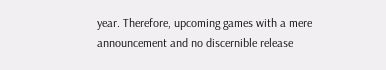year. Therefore, upcoming games with a mere announcement and no discernible release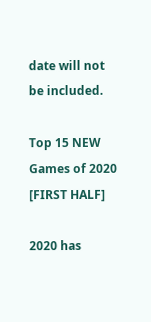date will not be included.

Top 15 NEW Games of 2020 [FIRST HALF]

2020 has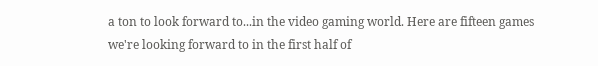a ton to look forward to...in the video gaming world. Here are fifteen games we're looking forward to in the first half of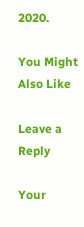2020.

You Might Also Like

Leave a Reply

Your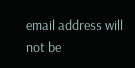email address will not be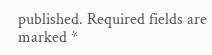published. Required fields are marked *